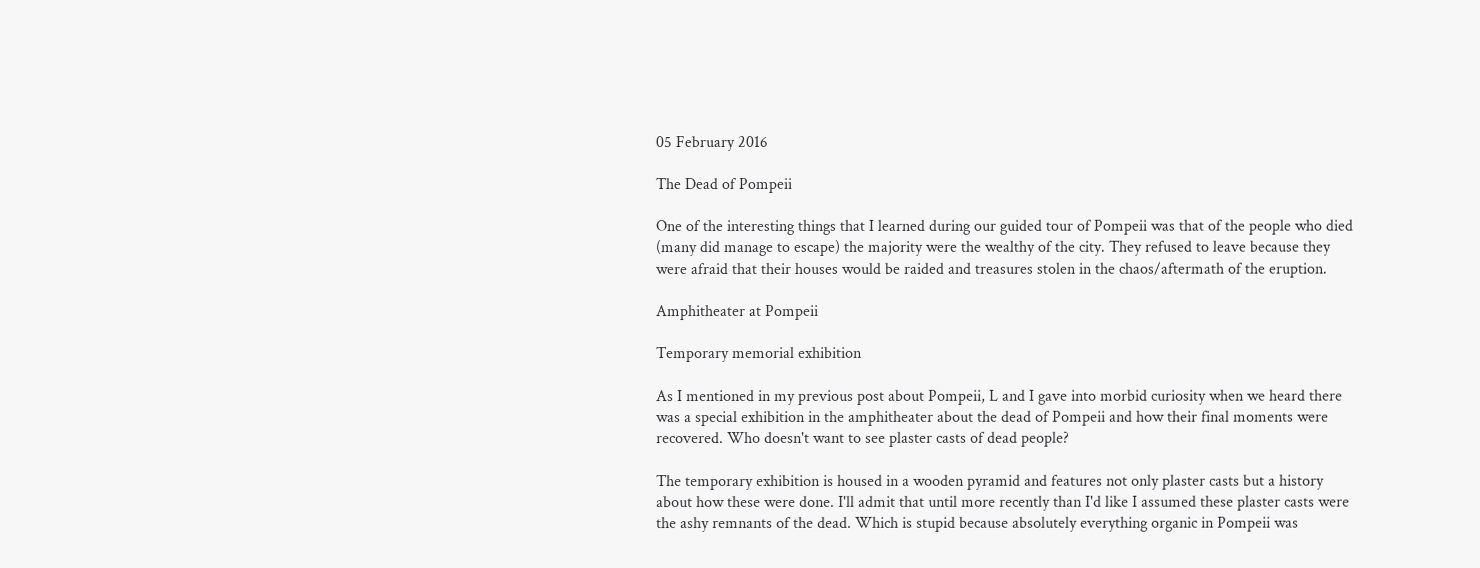05 February 2016

The Dead of Pompeii

One of the interesting things that I learned during our guided tour of Pompeii was that of the people who died (many did manage to escape) the majority were the wealthy of the city. They refused to leave because they were afraid that their houses would be raided and treasures stolen in the chaos/aftermath of the eruption.

Amphitheater at Pompeii

Temporary memorial exhibition

As I mentioned in my previous post about Pompeii, L and I gave into morbid curiosity when we heard there was a special exhibition in the amphitheater about the dead of Pompeii and how their final moments were recovered. Who doesn't want to see plaster casts of dead people?

The temporary exhibition is housed in a wooden pyramid and features not only plaster casts but a history about how these were done. I'll admit that until more recently than I'd like I assumed these plaster casts were the ashy remnants of the dead. Which is stupid because absolutely everything organic in Pompeii was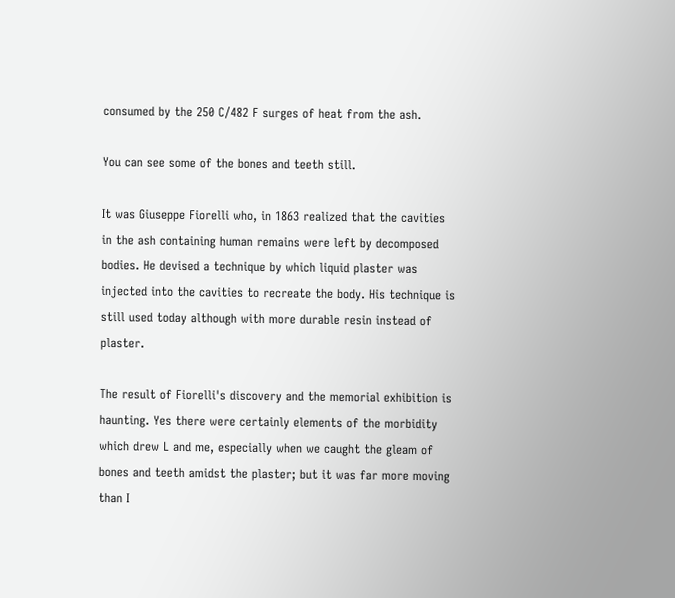consumed by the 250 C/482 F surges of heat from the ash.

You can see some of the bones and teeth still.

It was Giuseppe Fiorelli who, in 1863 realized that the cavities in the ash containing human remains were left by decomposed bodies. He devised a technique by which liquid plaster was injected into the cavities to recreate the body. His technique is still used today although with more durable resin instead of plaster.

The result of Fiorelli's discovery and the memorial exhibition is haunting. Yes there were certainly elements of the morbidity which drew L and me, especially when we caught the gleam of bones and teeth amidst the plaster; but it was far more moving than I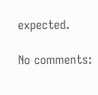expected.

No comments: